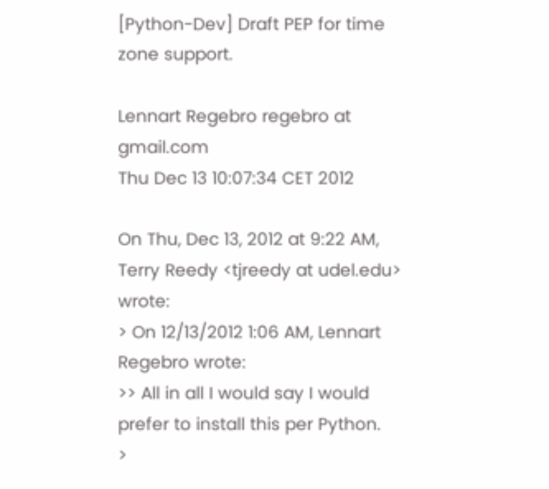[Python-Dev] Draft PEP for time zone support.

Lennart Regebro regebro at gmail.com
Thu Dec 13 10:07:34 CET 2012

On Thu, Dec 13, 2012 at 9:22 AM, Terry Reedy <tjreedy at udel.edu> wrote:
> On 12/13/2012 1:06 AM, Lennart Regebro wrote:
>> All in all I would say I would prefer to install this per Python.
>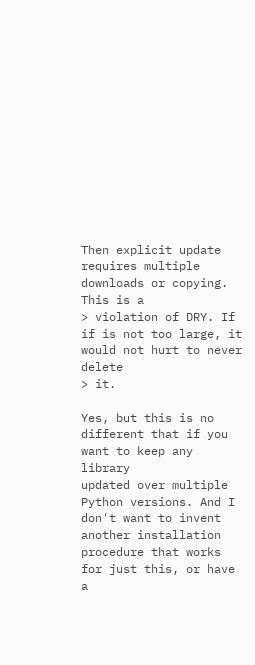Then explicit update requires multiple downloads or copying. This is a
> violation of DRY. If if is not too large, it would not hurt to never delete
> it.

Yes, but this is no different that if you want to keep any library
updated over multiple Python versions. And I don't want to invent
another installation procedure that works for just this, or have a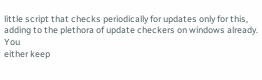little script that checks periodically for updates only for this,
adding to the plethora of update checkers on windows already. You
either keep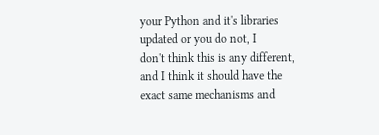your Python and it's libraries updated or you do not, I
don't think this is any different, and I think it should have the
exact same mechanisms and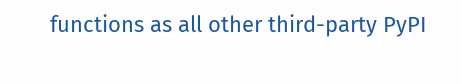functions as all other third-party PyPI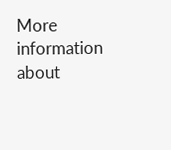More information about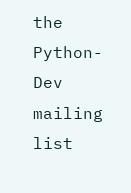the Python-Dev mailing list